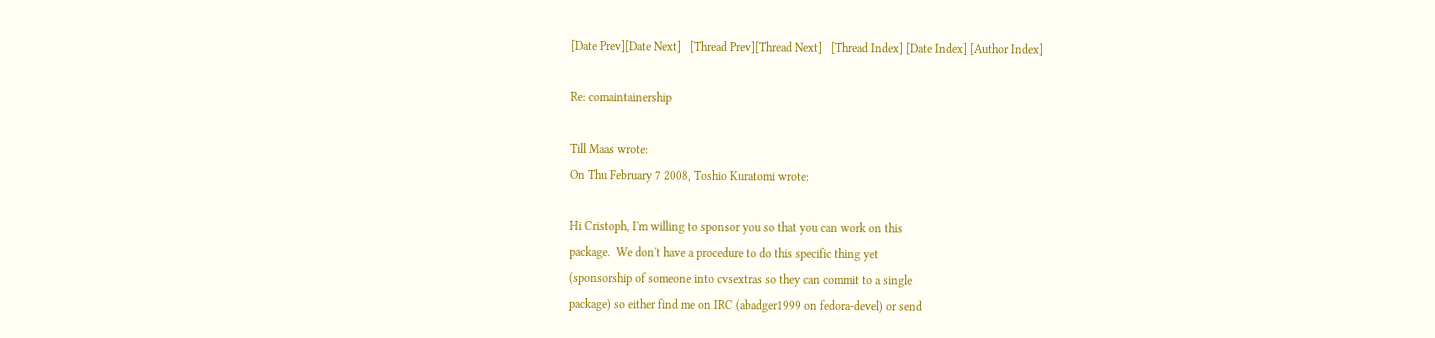[Date Prev][Date Next]   [Thread Prev][Thread Next]   [Thread Index] [Date Index] [Author Index]

Re: comaintainership

Till Maas wrote:
On Thu February 7 2008, Toshio Kuratomi wrote:

Hi Cristoph, I'm willing to sponsor you so that you can work on this
package.  We don't have a procedure to do this specific thing yet
(sponsorship of someone into cvsextras so they can commit to a single
package) so either find me on IRC (abadger1999 on fedora-devel) or send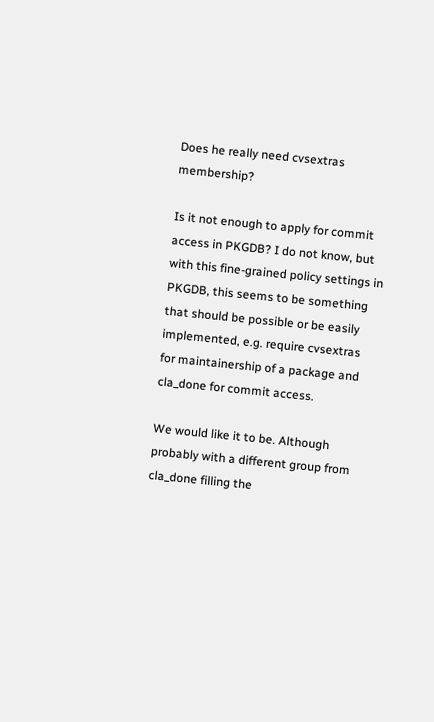Does he really need cvsextras membership?

Is it not enough to apply for commit access in PKGDB? I do not know, but with this fine-grained policy settings in PKGDB, this seems to be something that should be possible or be easily implemented, e.g. require cvsextras for maintainership of a package and cla_done for commit access.

We would like it to be. Although probably with a different group from cla_done filling the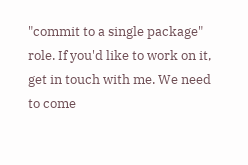"commit to a single package" role. If you'd like to work on it, get in touch with me. We need to come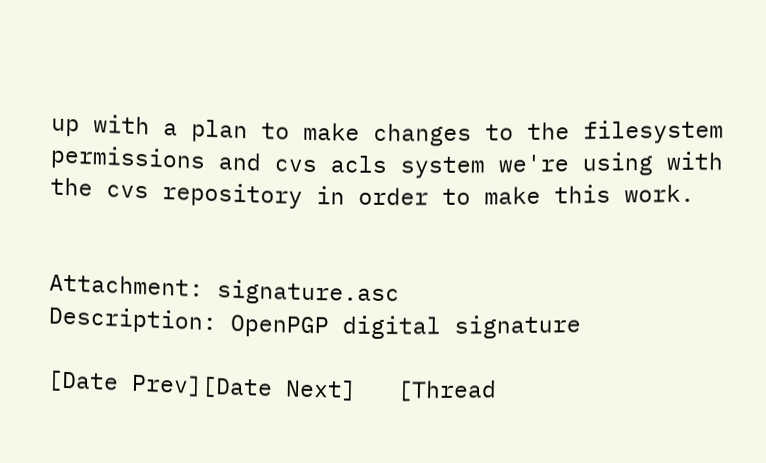up with a plan to make changes to the filesystem permissions and cvs acls system we're using with the cvs repository in order to make this work.


Attachment: signature.asc
Description: OpenPGP digital signature

[Date Prev][Date Next]   [Thread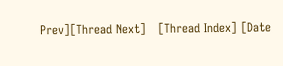Prev][Thread Next]   [Thread Index] [Date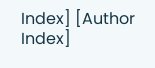Index] [Author Index]